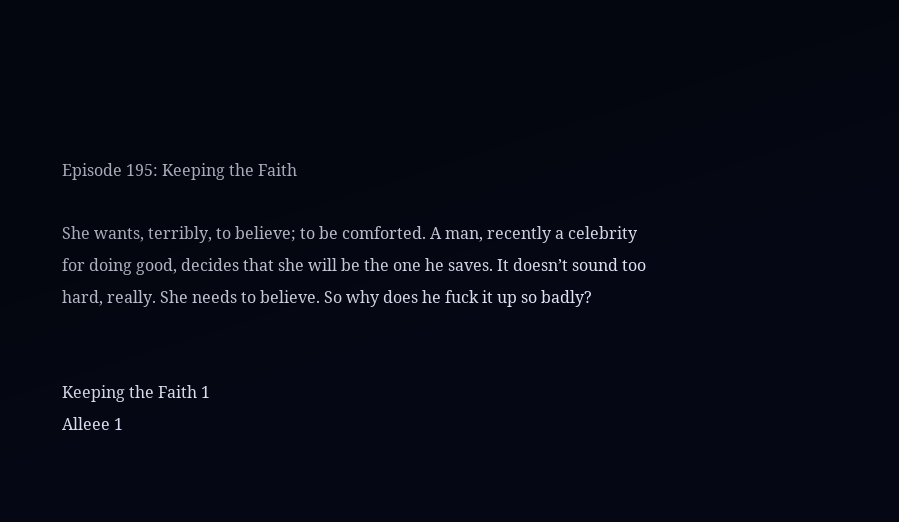Episode 195: Keeping the Faith

She wants, terribly, to believe; to be comforted. A man, recently a celebrity for doing good, decides that she will be the one he saves. It doesn’t sound too hard, really. She needs to believe. So why does he fuck it up so badly?


Keeping the Faith 1
Alleee 1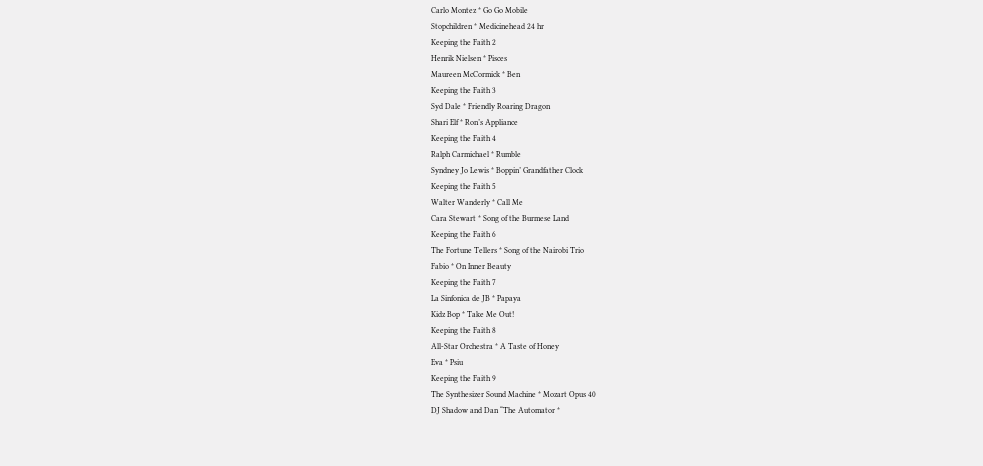Carlo Montez * Go Go Mobile
Stopchildren * Medicinehead 24 hr
Keeping the Faith 2
Henrik Nielsen * Pisces
Maureen McCormick * Ben
Keeping the Faith 3
Syd Dale * Friendly Roaring Dragon
Shari Elf * Ron’s Appliance
Keeping the Faith 4
Ralph Carmichael * Rumble
Syndney Jo Lewis * Boppin’ Grandfather Clock
Keeping the Faith 5
Walter Wanderly * Call Me
Cara Stewart * Song of the Burmese Land
Keeping the Faith 6
The Fortune Tellers * Song of the Nairobi Trio
Fabio * On Inner Beauty
Keeping the Faith 7
La Sinfonica de JB * Papaya
Kidz Bop * Take Me Out!
Keeping the Faith 8
All-Star Orchestra * A Taste of Honey
Eva * Psiu
Keeping the Faith 9
The Synthesizer Sound Machine * Mozart Opus 40
DJ Shadow and Dan “The Automator *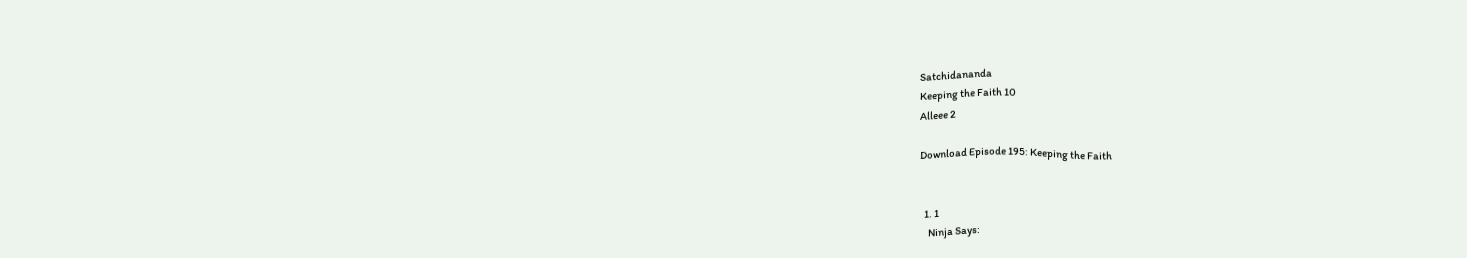Satchidananda
Keeping the Faith 10
Alleee 2

Download Episode 195: Keeping the Faith


  1. 1
    Ninja Says: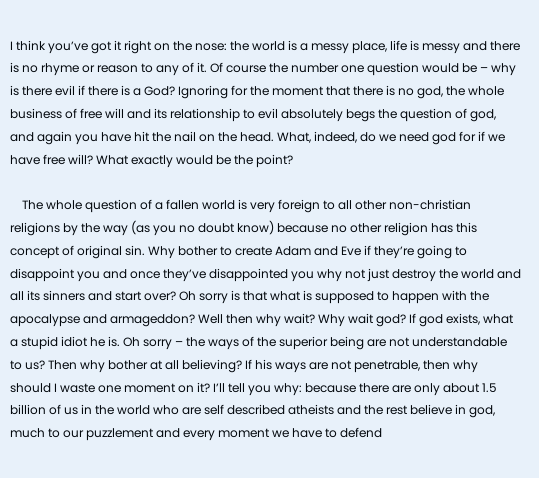I think you’ve got it right on the nose: the world is a messy place, life is messy and there is no rhyme or reason to any of it. Of course the number one question would be – why is there evil if there is a God? Ignoring for the moment that there is no god, the whole business of free will and its relationship to evil absolutely begs the question of god, and again you have hit the nail on the head. What, indeed, do we need god for if we have free will? What exactly would be the point?

    The whole question of a fallen world is very foreign to all other non-christian religions by the way (as you no doubt know) because no other religion has this concept of original sin. Why bother to create Adam and Eve if they’re going to disappoint you and once they’ve disappointed you why not just destroy the world and all its sinners and start over? Oh sorry is that what is supposed to happen with the apocalypse and armageddon? Well then why wait? Why wait god? If god exists, what a stupid idiot he is. Oh sorry – the ways of the superior being are not understandable to us? Then why bother at all believing? If his ways are not penetrable, then why should I waste one moment on it? I’ll tell you why: because there are only about 1.5 billion of us in the world who are self described atheists and the rest believe in god, much to our puzzlement and every moment we have to defend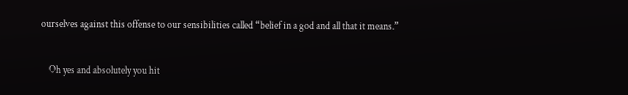ourselves against this offense to our sensibilities called “belief in a god and all that it means.”

    Oh yes and absolutely you hit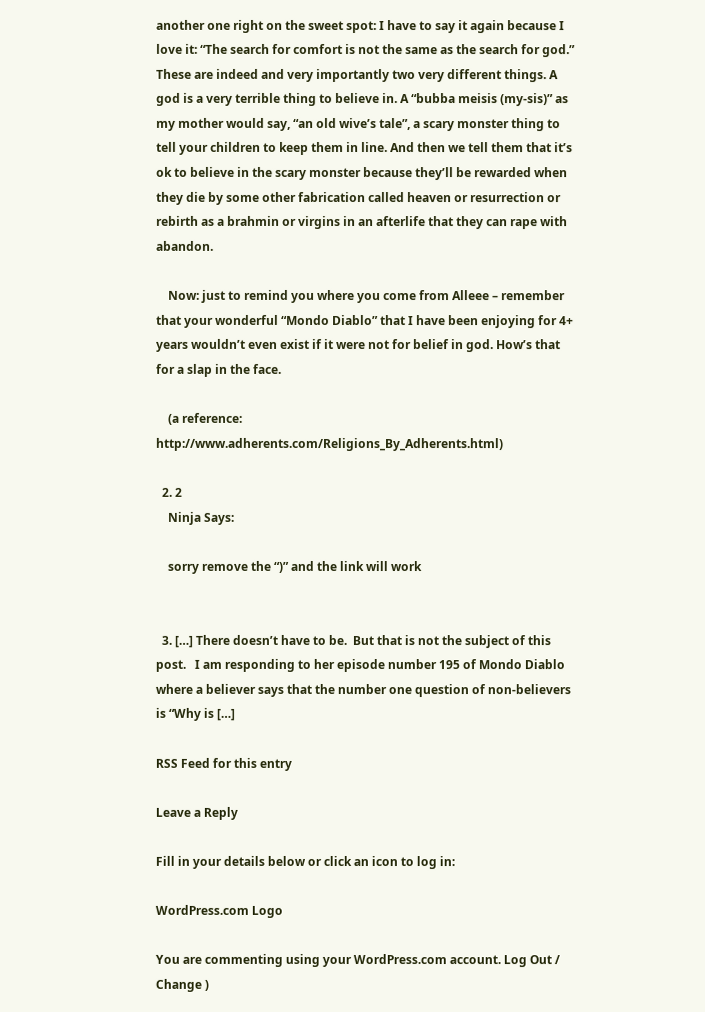another one right on the sweet spot: I have to say it again because I love it: “The search for comfort is not the same as the search for god.” These are indeed and very importantly two very different things. A god is a very terrible thing to believe in. A “bubba meisis (my-sis)” as my mother would say, “an old wive’s tale”, a scary monster thing to tell your children to keep them in line. And then we tell them that it’s ok to believe in the scary monster because they’ll be rewarded when they die by some other fabrication called heaven or resurrection or rebirth as a brahmin or virgins in an afterlife that they can rape with abandon.

    Now: just to remind you where you come from Alleee – remember that your wonderful “Mondo Diablo” that I have been enjoying for 4+ years wouldn’t even exist if it were not for belief in god. How’s that for a slap in the face.

    (a reference: http://www.adherents.com/Religions_By_Adherents.html)

  2. 2
    Ninja Says:

    sorry remove the “)” and the link will work


  3. […] There doesn’t have to be.  But that is not the subject of this post.   I am responding to her episode number 195 of Mondo Diablo where a believer says that the number one question of non-believers is “Why is […]

RSS Feed for this entry

Leave a Reply

Fill in your details below or click an icon to log in:

WordPress.com Logo

You are commenting using your WordPress.com account. Log Out /  Change )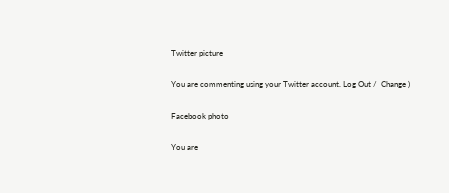Twitter picture

You are commenting using your Twitter account. Log Out /  Change )

Facebook photo

You are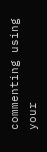commenting using your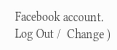Facebook account. Log Out /  Change )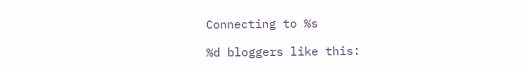Connecting to %s

%d bloggers like this: